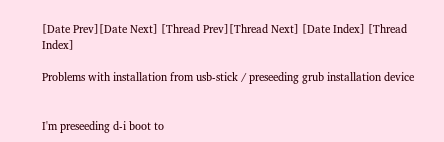[Date Prev][Date Next] [Thread Prev][Thread Next] [Date Index] [Thread Index]

Problems with installation from usb-stick / preseeding grub installation device


I'm preseeding d-i boot to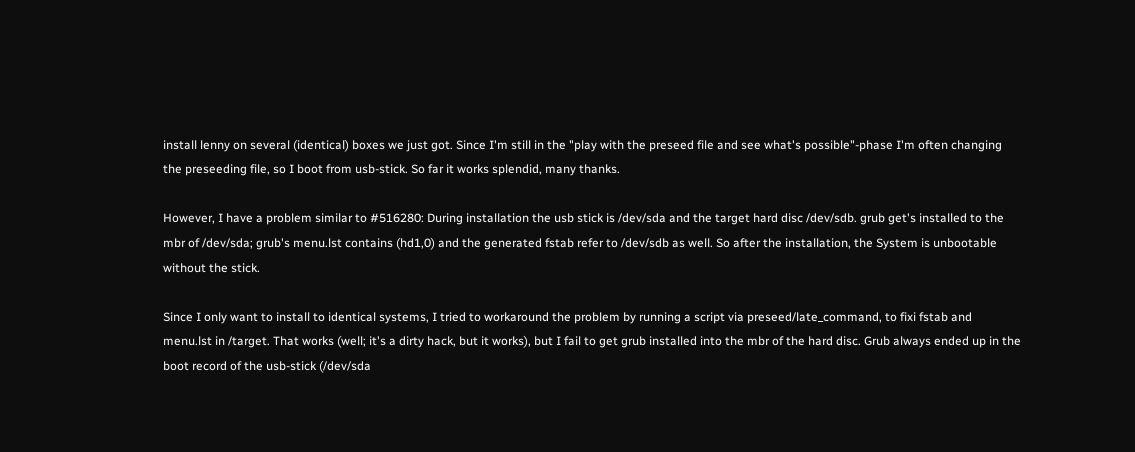install lenny on several (identical) boxes we just got. Since I'm still in the "play with the preseed file and see what's possible"-phase I'm often changing the preseeding file, so I boot from usb-stick. So far it works splendid, many thanks.

However, I have a problem similar to #516280: During installation the usb stick is /dev/sda and the target hard disc /dev/sdb. grub get's installed to the mbr of /dev/sda; grub's menu.lst contains (hd1,0) and the generated fstab refer to /dev/sdb as well. So after the installation, the System is unbootable without the stick.

Since I only want to install to identical systems, I tried to workaround the problem by running a script via preseed/late_command, to fixi fstab and menu.lst in /target. That works (well; it's a dirty hack, but it works), but I fail to get grub installed into the mbr of the hard disc. Grub always ended up in the boot record of the usb-stick (/dev/sda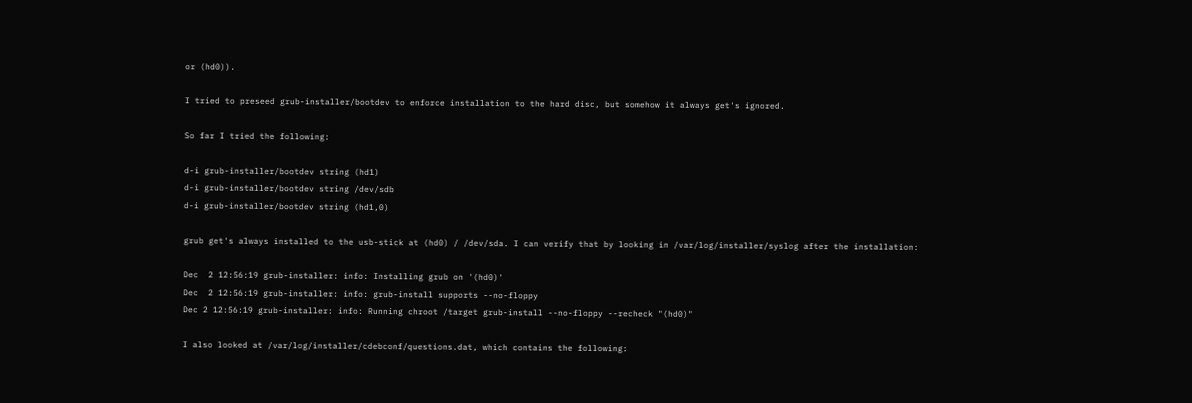or (hd0)).

I tried to preseed grub-installer/bootdev to enforce installation to the hard disc, but somehow it always get's ignored.

So far I tried the following:

d-i grub-installer/bootdev string (hd1)
d-i grub-installer/bootdev string /dev/sdb
d-i grub-installer/bootdev string (hd1,0)

grub get's always installed to the usb-stick at (hd0) / /dev/sda. I can verify that by looking in /var/log/installer/syslog after the installation:

Dec  2 12:56:19 grub-installer: info: Installing grub on '(hd0)'
Dec  2 12:56:19 grub-installer: info: grub-install supports --no-floppy
Dec 2 12:56:19 grub-installer: info: Running chroot /target grub-install --no-floppy --recheck "(hd0)"

I also looked at /var/log/installer/cdebconf/questions.dat, which contains the following: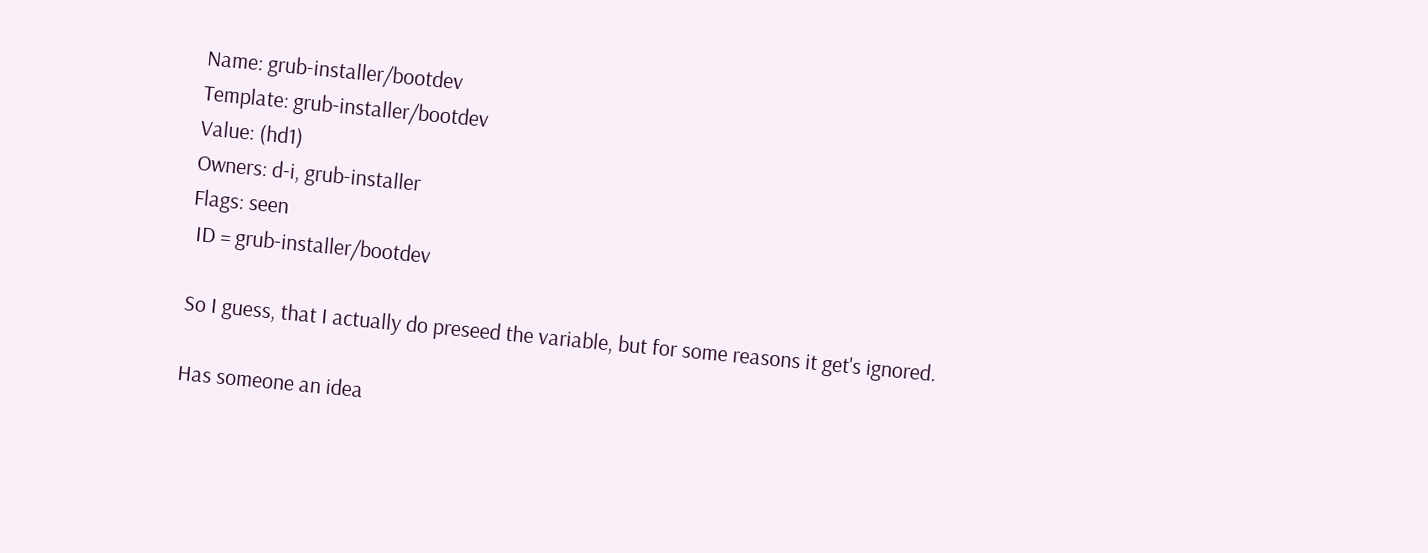Name: grub-installer/bootdev
Template: grub-installer/bootdev
Value: (hd1)
Owners: d-i, grub-installer
Flags: seen
 ID = grub-installer/bootdev

So I guess, that I actually do preseed the variable, but for some reasons it get's ignored.

Has someone an idea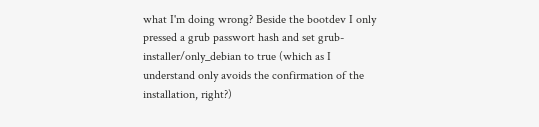what I'm doing wrong? Beside the bootdev I only pressed a grub passwort hash and set grub-installer/only_debian to true (which as I understand only avoids the confirmation of the installation, right?)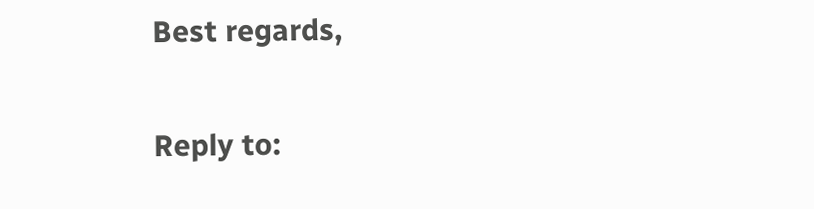Best regards,

Reply to: